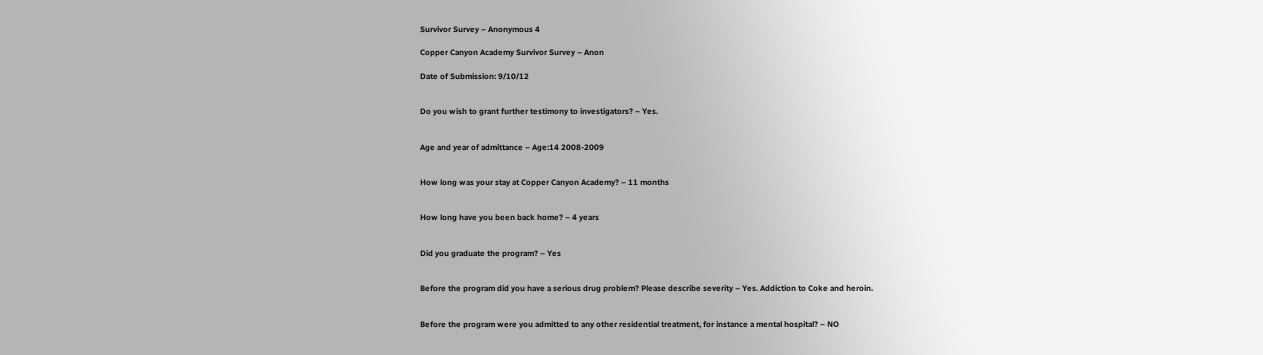Survivor Survey – Anonymous 4

Copper Canyon Academy Survivor Survey – Anon

Date of Submission: 9/10/12


Do you wish to grant further testimony to investigators? – Yes.


Age and year of admittance – Age:14 2008-2009


How long was your stay at Copper Canyon Academy? – 11 months


How long have you been back home? – 4 years


Did you graduate the program? – Yes


Before the program did you have a serious drug problem? Please describe severity – Yes. Addiction to Coke and heroin.


Before the program were you admitted to any other residential treatment, for instance a mental hospital? – NO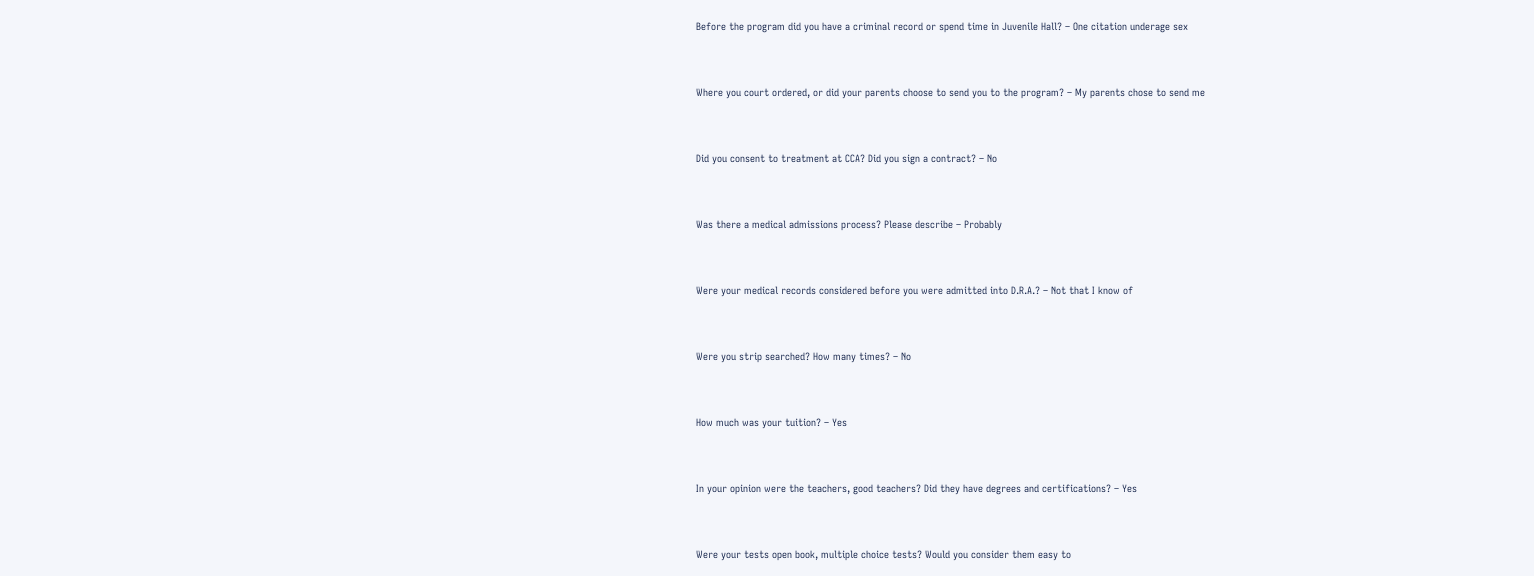Before the program did you have a criminal record or spend time in Juvenile Hall? – One citation underage sex


Where you court ordered, or did your parents choose to send you to the program? – My parents chose to send me


Did you consent to treatment at CCA? Did you sign a contract? – No


Was there a medical admissions process? Please describe – Probably


Were your medical records considered before you were admitted into D.R.A.? – Not that I know of


Were you strip searched? How many times? – No


How much was your tuition? – Yes


In your opinion were the teachers, good teachers? Did they have degrees and certifications? – Yes


Were your tests open book, multiple choice tests? Would you consider them easy to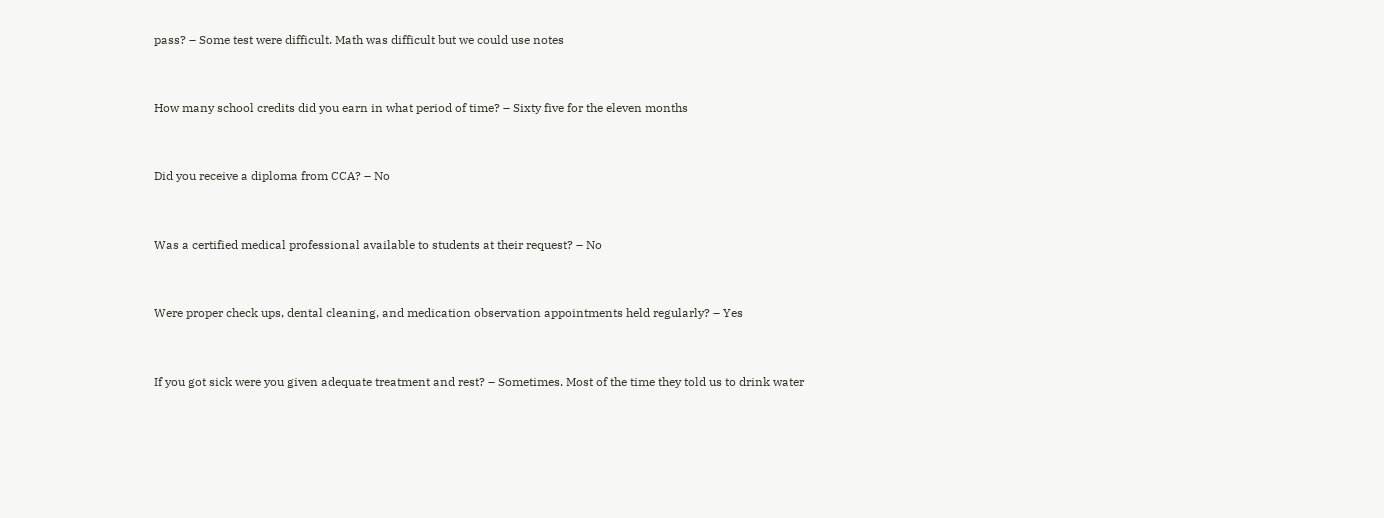pass? – Some test were difficult. Math was difficult but we could use notes


How many school credits did you earn in what period of time? – Sixty five for the eleven months


Did you receive a diploma from CCA? – No


Was a certified medical professional available to students at their request? – No


Were proper check ups, dental cleaning, and medication observation appointments held regularly? – Yes


If you got sick were you given adequate treatment and rest? – Sometimes. Most of the time they told us to drink water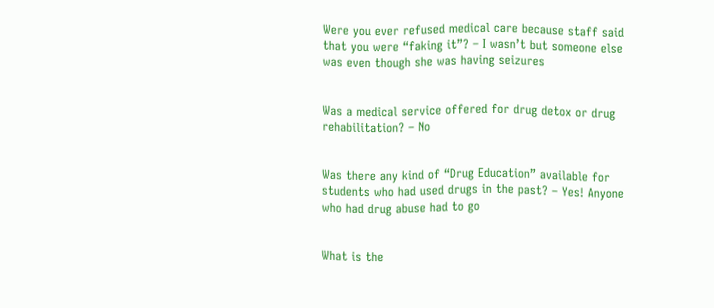Were you ever refused medical care because staff said that you were “faking it”? – I wasn’t but someone else was even though she was having seizures


Was a medical service offered for drug detox or drug rehabilitation? – No


Was there any kind of “Drug Education” available for students who had used drugs in the past? – Yes! Anyone who had drug abuse had to go


What is the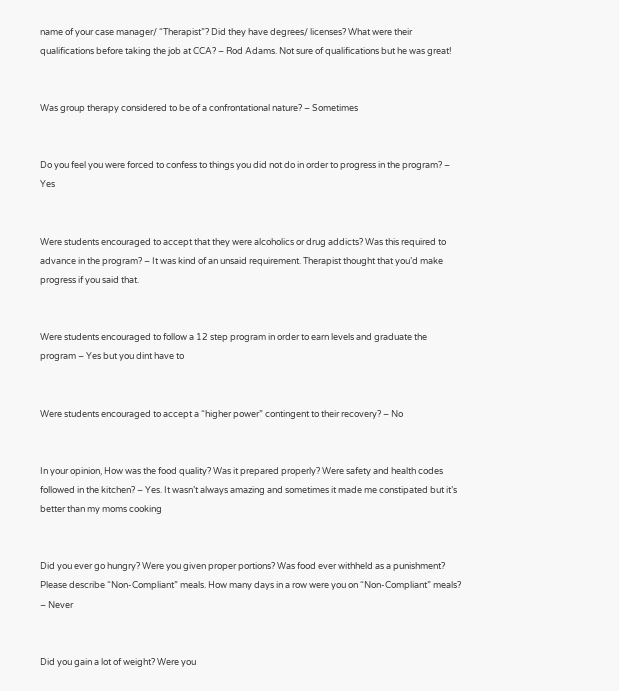name of your case manager/ “Therapist”? Did they have degrees/ licenses? What were their qualifications before taking the job at CCA? – Rod Adams. Not sure of qualifications but he was great!


Was group therapy considered to be of a confrontational nature? – Sometimes


Do you feel you were forced to confess to things you did not do in order to progress in the program? – Yes


Were students encouraged to accept that they were alcoholics or drug addicts? Was this required to advance in the program? – It was kind of an unsaid requirement. Therapist thought that you’d make progress if you said that.


Were students encouraged to follow a 12 step program in order to earn levels and graduate the program – Yes but you dint have to


Were students encouraged to accept a “higher power” contingent to their recovery? – No


In your opinion, How was the food quality? Was it prepared properly? Were safety and health codes followed in the kitchen? – Yes. It wasn’t always amazing and sometimes it made me constipated but it’s better than my moms cooking


Did you ever go hungry? Were you given proper portions? Was food ever withheld as a punishment? Please describe “Non-Compliant” meals. How many days in a row were you on “Non-Compliant” meals? – Never


Did you gain a lot of weight? Were you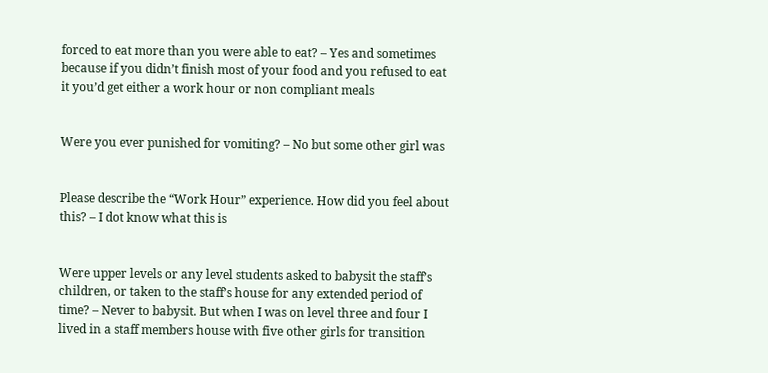forced to eat more than you were able to eat? – Yes and sometimes because if you didn’t finish most of your food and you refused to eat it you’d get either a work hour or non compliant meals


Were you ever punished for vomiting? – No but some other girl was


Please describe the “Work Hour” experience. How did you feel about this? – I dot know what this is


Were upper levels or any level students asked to babysit the staff’s children, or taken to the staff’s house for any extended period of time? – Never to babysit. But when I was on level three and four I lived in a staff members house with five other girls for transition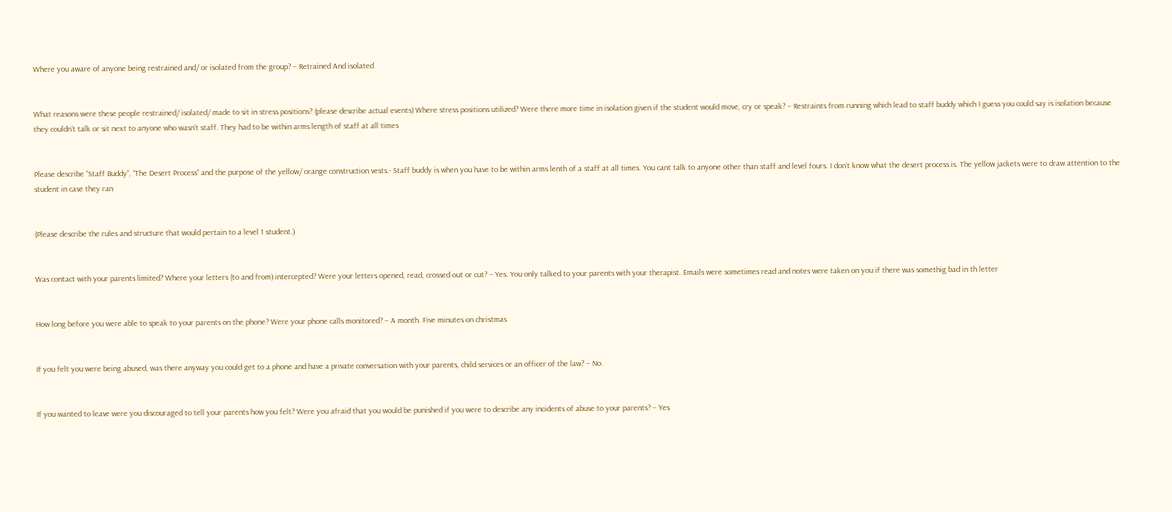Where you aware of anyone being restrained and/ or isolated from the group? – Retrained And isolated


What reasons were these people restrained/ isolated/ made to sit in stress positions? (please describe actual events) Where stress positions utilized? Were there more time in isolation given if the student would move, cry or speak? – Restraints from running which lead to staff buddy which I guess you could say is isolation because they couldn’t talk or sit next to anyone who wasn’t staff. They had to be within arms length of staff at all times


Please describe “Staff Buddy”, “The Desert Process” and the purpose of the yellow/ orange construction vests.- Staff buddy is when you have to be within arms lenth of a staff at all times. You cant talk to anyone other than staff and level fours. I don’t know what the desert process is. The yellow jackets were to draw attention to the student in case they ran


(Please describe the rules and structure that would pertain to a level 1 student.)


Was contact with your parents limited? Where your letters (to and from) intercepted? Were your letters opened, read, crossed out or cut? – Yes. You only talked to your parents with your therapist. Emails were sometimes read and notes were taken on you if there was somethig bad in th letter


How long before you were able to speak to your parents on the phone? Were your phone calls monitored? – A month. Five minutes on christmas


If you felt you were being abused, was there anyway you could get to a phone and have a private conversation with your parents, child services or an officer of the law? – No.


If you wanted to leave were you discouraged to tell your parents how you felt? Were you afraid that you would be punished if you were to describe any incidents of abuse to your parents? – Yes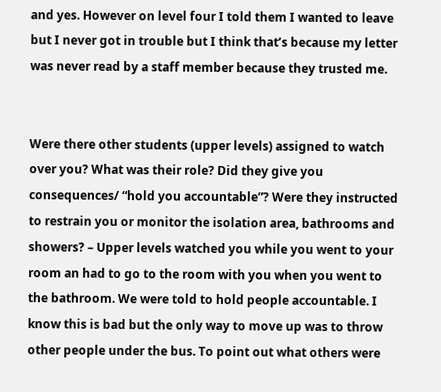and yes. However on level four I told them I wanted to leave but I never got in trouble but I think that’s because my letter was never read by a staff member because they trusted me.


Were there other students (upper levels) assigned to watch over you? What was their role? Did they give you consequences/ “hold you accountable”? Were they instructed to restrain you or monitor the isolation area, bathrooms and showers? – Upper levels watched you while you went to your room an had to go to the room with you when you went to the bathroom. We were told to hold people accountable. I know this is bad but the only way to move up was to throw other people under the bus. To point out what others were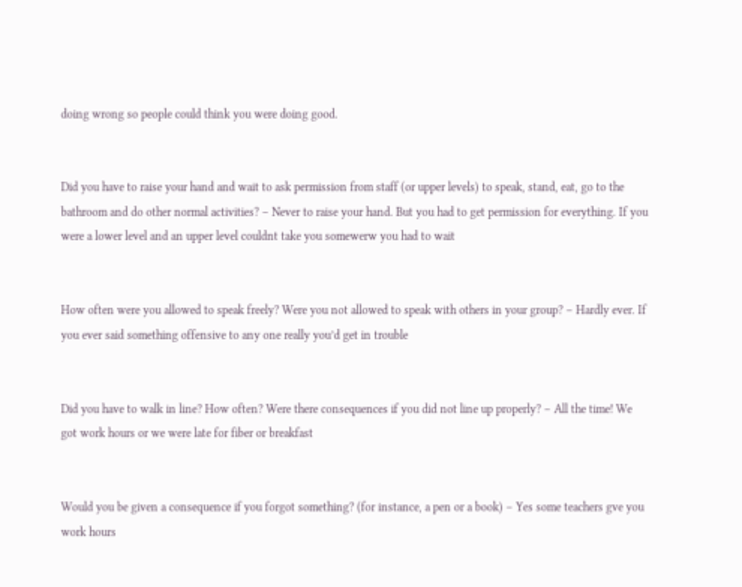doing wrong so people could think you were doing good.


Did you have to raise your hand and wait to ask permission from staff (or upper levels) to speak, stand, eat, go to the bathroom and do other normal activities? – Never to raise your hand. But you had to get permission for everything. If you were a lower level and an upper level couldnt take you somewerw you had to wait


How often were you allowed to speak freely? Were you not allowed to speak with others in your group? – Hardly ever. If you ever said something offensive to any one really you’d get in trouble


Did you have to walk in line? How often? Were there consequences if you did not line up properly? – All the time! We got work hours or we were late for fiber or breakfast


Would you be given a consequence if you forgot something? (for instance, a pen or a book) – Yes some teachers gve you work hours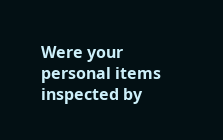Were your personal items inspected by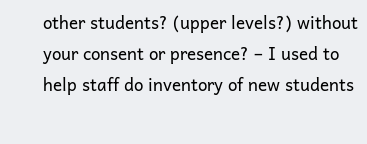other students? (upper levels?) without your consent or presence? – I used to help staff do inventory of new students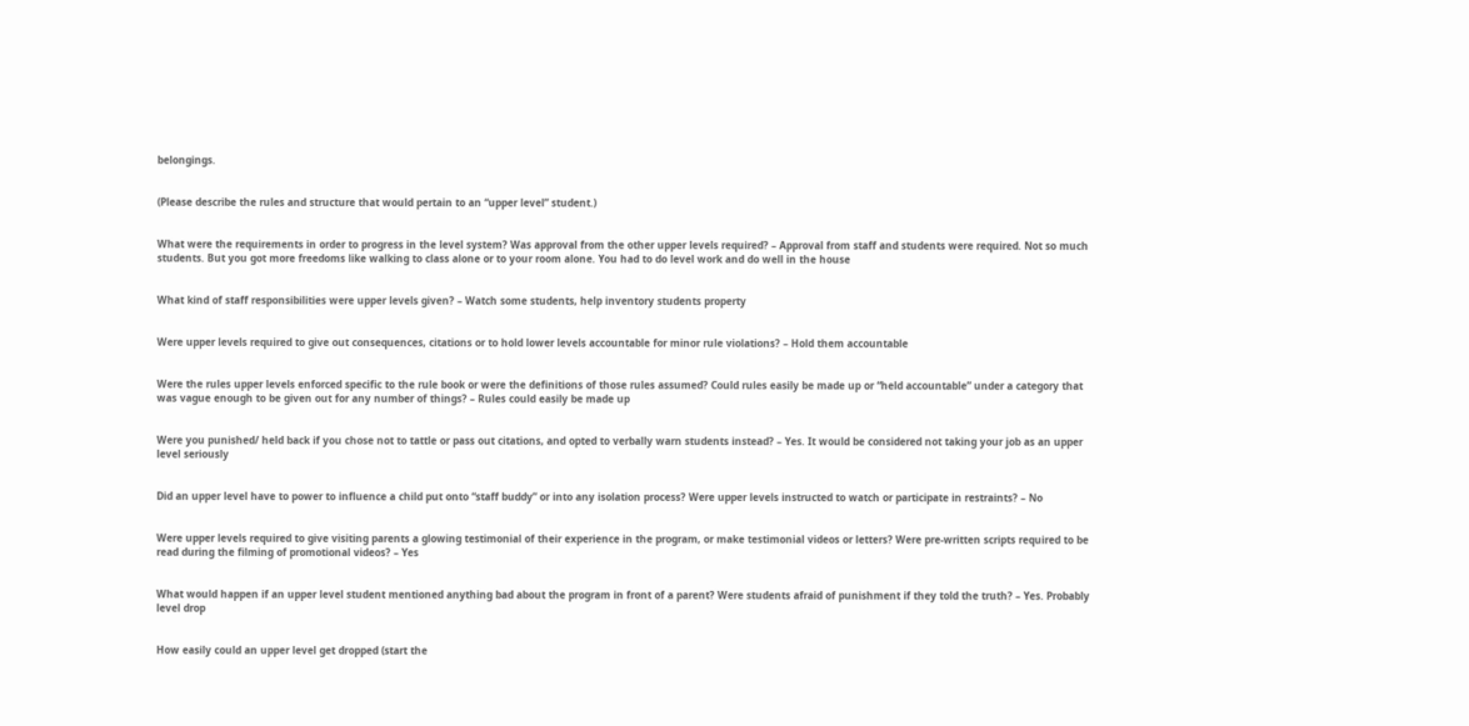belongings.


(Please describe the rules and structure that would pertain to an “upper level” student.)


What were the requirements in order to progress in the level system? Was approval from the other upper levels required? – Approval from staff and students were required. Not so much students. But you got more freedoms like walking to class alone or to your room alone. You had to do level work and do well in the house


What kind of staff responsibilities were upper levels given? – Watch some students, help inventory students property


Were upper levels required to give out consequences, citations or to hold lower levels accountable for minor rule violations? – Hold them accountable


Were the rules upper levels enforced specific to the rule book or were the definitions of those rules assumed? Could rules easily be made up or “held accountable” under a category that was vague enough to be given out for any number of things? – Rules could easily be made up


Were you punished/ held back if you chose not to tattle or pass out citations, and opted to verbally warn students instead? – Yes. It would be considered not taking your job as an upper level seriously


Did an upper level have to power to influence a child put onto “staff buddy” or into any isolation process? Were upper levels instructed to watch or participate in restraints? – No


Were upper levels required to give visiting parents a glowing testimonial of their experience in the program, or make testimonial videos or letters? Were pre-written scripts required to be read during the filming of promotional videos? – Yes


What would happen if an upper level student mentioned anything bad about the program in front of a parent? Were students afraid of punishment if they told the truth? – Yes. Probably level drop


How easily could an upper level get dropped (start the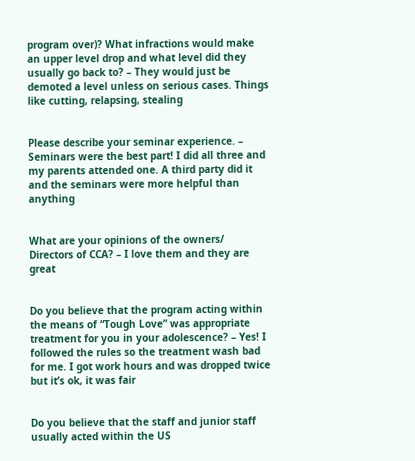program over)? What infractions would make an upper level drop and what level did they usually go back to? – They would just be demoted a level unless on serious cases. Things like cutting, relapsing, stealing


Please describe your seminar experience. – Seminars were the best part! I did all three and my parents attended one. A third party did it and the seminars were more helpful than anything


What are your opinions of the owners/ Directors of CCA? – I love them and they are great


Do you believe that the program acting within the means of “Tough Love” was appropriate treatment for you in your adolescence? – Yes! I followed the rules so the treatment wash bad for me. I got work hours and was dropped twice but it’s ok, it was fair


Do you believe that the staff and junior staff usually acted within the US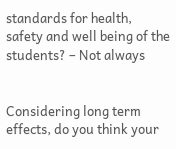standards for health, safety and well being of the students? – Not always


Considering long term effects, do you think your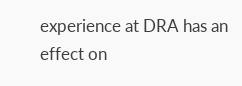experience at DRA has an effect on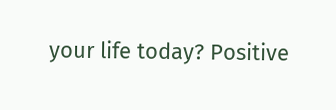your life today? Positive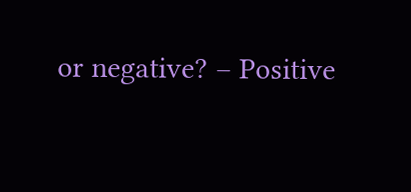or negative? – Positive